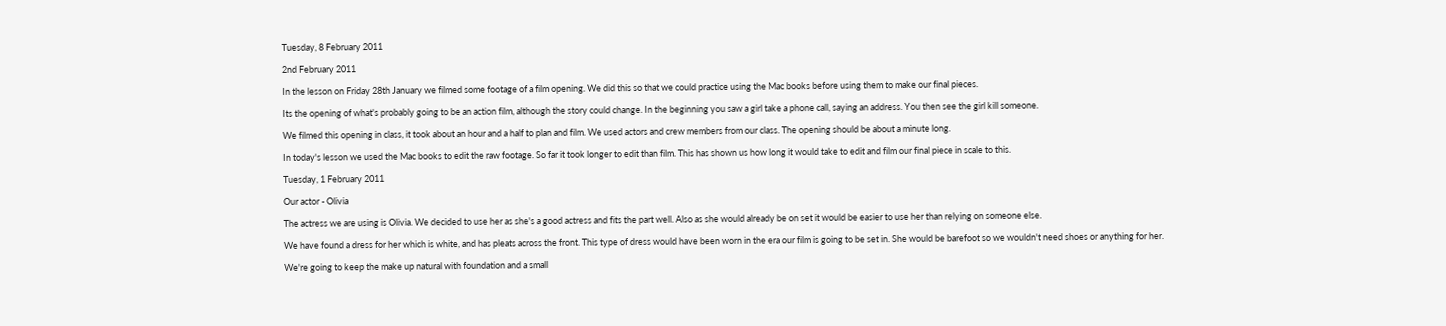Tuesday, 8 February 2011

2nd February 2011

In the lesson on Friday 28th January we filmed some footage of a film opening. We did this so that we could practice using the Mac books before using them to make our final pieces.

Its the opening of what's probably going to be an action film, although the story could change. In the beginning you saw a girl take a phone call, saying an address. You then see the girl kill someone.

We filmed this opening in class, it took about an hour and a half to plan and film. We used actors and crew members from our class. The opening should be about a minute long.

In today's lesson we used the Mac books to edit the raw footage. So far it took longer to edit than film. This has shown us how long it would take to edit and film our final piece in scale to this.

Tuesday, 1 February 2011

Our actor - Olivia

The actress we are using is Olivia. We decided to use her as she's a good actress and fits the part well. Also as she would already be on set it would be easier to use her than relying on someone else.

We have found a dress for her which is white, and has pleats across the front. This type of dress would have been worn in the era our film is going to be set in. She would be barefoot so we wouldn't need shoes or anything for her.

We're going to keep the make up natural with foundation and a small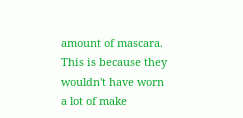amount of mascara. This is because they wouldn't have worn a lot of make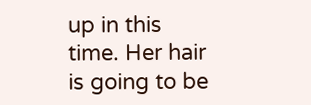up in this time. Her hair is going to be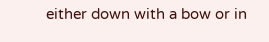either down with a bow or in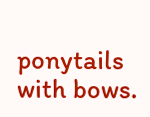ponytails with bows.